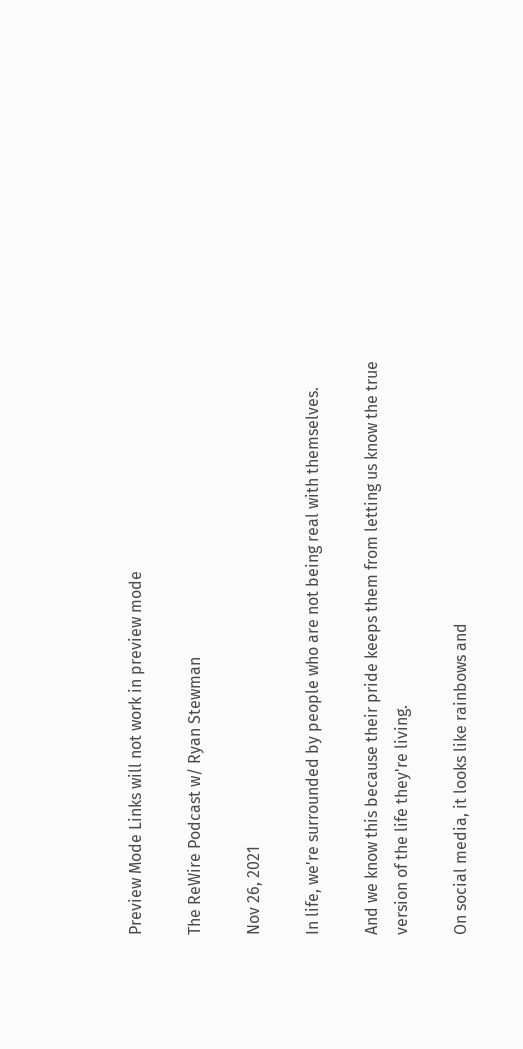Preview Mode Links will not work in preview mode

The ReWire Podcast w/ Ryan Stewman

Nov 26, 2021

In life, we're surrounded by people who are not being real with themselves.

And we know this because their pride keeps them from letting us know the true version of the life they're living.

On social media, it looks like rainbows and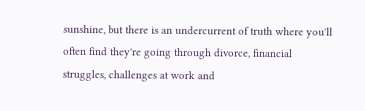sunshine, but there is an undercurrent of truth where you'll often find they're going through divorce, financial struggles, challenges at work and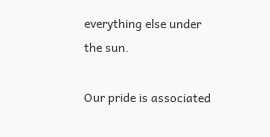everything else under the sun.

Our pride is associated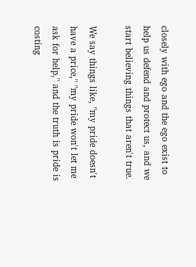closely with ego and the ego exist to help us defend and protect us, and we start believing things that aren't true.

We say things like, "my pride doesn't have a price," "my pride won't let me ask for help," and the truth is pride is costing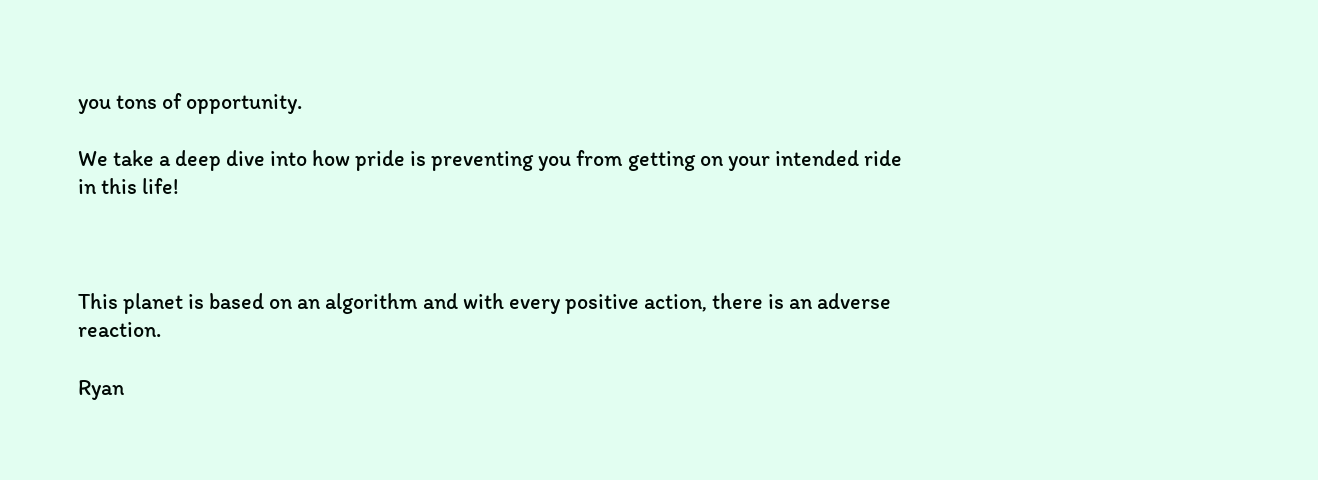you tons of opportunity.

We take a deep dive into how pride is preventing you from getting on your intended ride in this life!



This planet is based on an algorithm and with every positive action, there is an adverse reaction.

Ryan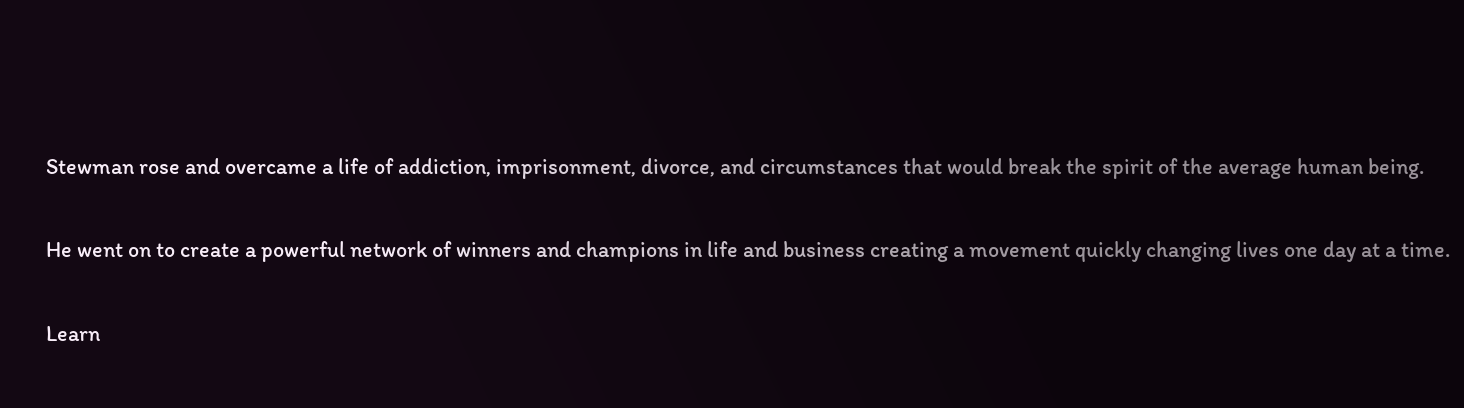Stewman rose and overcame a life of addiction, imprisonment, divorce, and circumstances that would break the spirit of the average human being.

He went on to create a powerful network of winners and champions in life and business creating a movement quickly changing lives one day at a time.

Learn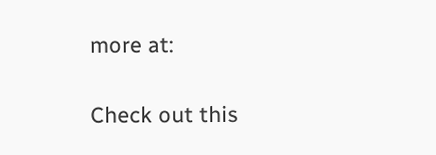more at:

Check out this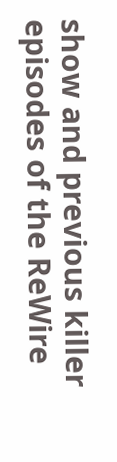show and previous killer episodes of the ReWire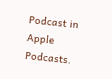Podcast in Apple Podcasts.